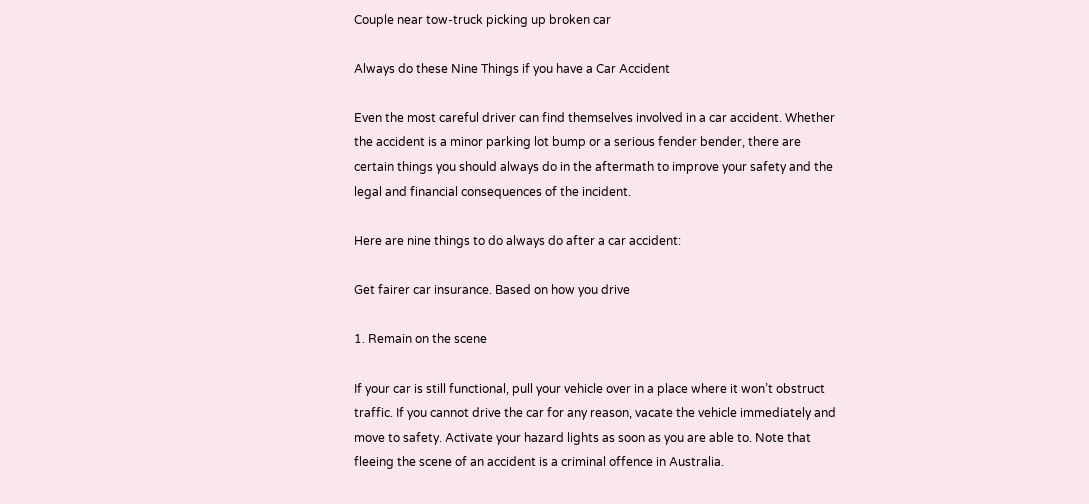Couple near tow-truck picking up broken car

Always do these Nine Things if you have a Car Accident

Even the most careful driver can find themselves involved in a car accident. Whether the accident is a minor parking lot bump or a serious fender bender, there are certain things you should always do in the aftermath to improve your safety and the legal and financial consequences of the incident.

Here are nine things to do always do after a car accident:

Get fairer car insurance. Based on how you drive

1. Remain on the scene

If your car is still functional, pull your vehicle over in a place where it won’t obstruct traffic. If you cannot drive the car for any reason, vacate the vehicle immediately and move to safety. Activate your hazard lights as soon as you are able to. Note that fleeing the scene of an accident is a criminal offence in Australia.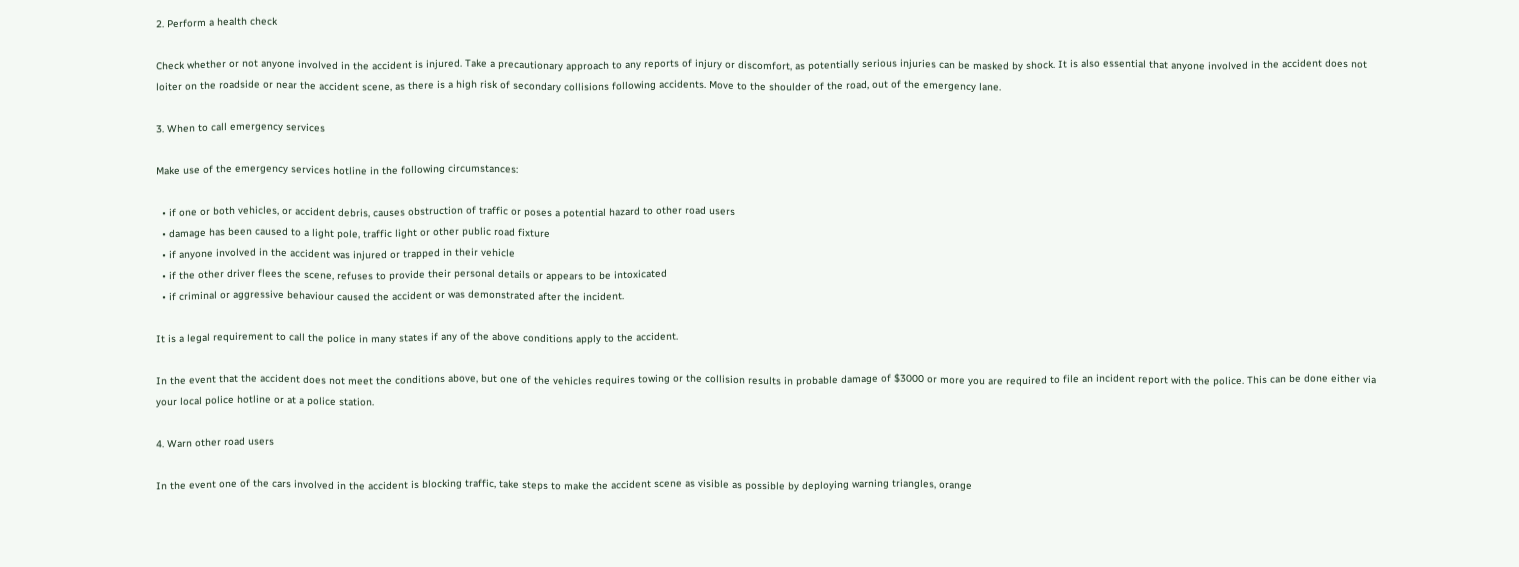2. Perform a health check

Check whether or not anyone involved in the accident is injured. Take a precautionary approach to any reports of injury or discomfort, as potentially serious injuries can be masked by shock. It is also essential that anyone involved in the accident does not loiter on the roadside or near the accident scene, as there is a high risk of secondary collisions following accidents. Move to the shoulder of the road, out of the emergency lane.

3. When to call emergency services

Make use of the emergency services hotline in the following circumstances:

  • if one or both vehicles, or accident debris, causes obstruction of traffic or poses a potential hazard to other road users
  • damage has been caused to a light pole, traffic light or other public road fixture
  • if anyone involved in the accident was injured or trapped in their vehicle
  • if the other driver flees the scene, refuses to provide their personal details or appears to be intoxicated
  • if criminal or aggressive behaviour caused the accident or was demonstrated after the incident.

It is a legal requirement to call the police in many states if any of the above conditions apply to the accident.

In the event that the accident does not meet the conditions above, but one of the vehicles requires towing or the collision results in probable damage of $3000 or more you are required to file an incident report with the police. This can be done either via your local police hotline or at a police station.

4. Warn other road users

In the event one of the cars involved in the accident is blocking traffic, take steps to make the accident scene as visible as possible by deploying warning triangles, orange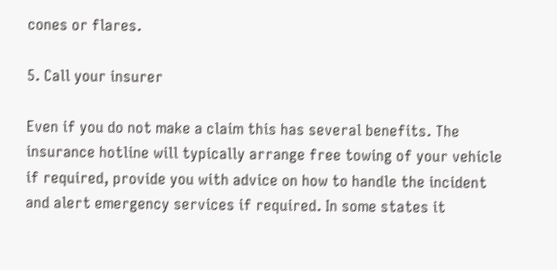cones or flares.

5. Call your insurer

Even if you do not make a claim this has several benefits. The insurance hotline will typically arrange free towing of your vehicle if required, provide you with advice on how to handle the incident and alert emergency services if required. In some states it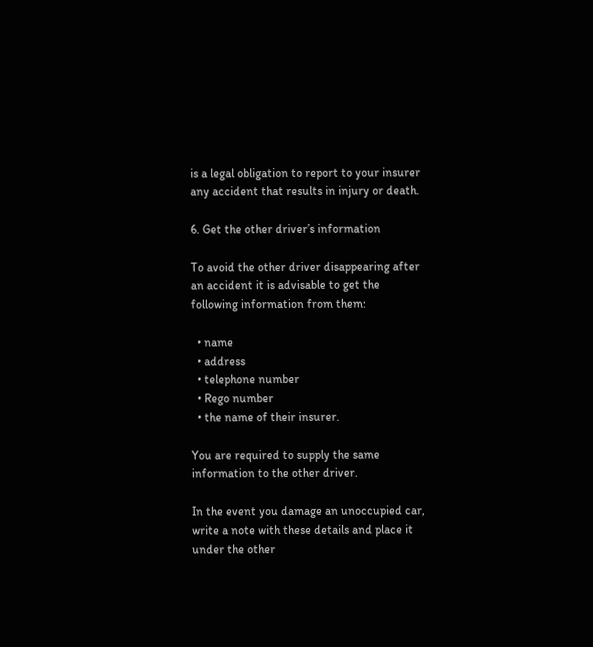is a legal obligation to report to your insurer any accident that results in injury or death.

6. Get the other driver’s information

To avoid the other driver disappearing after an accident it is advisable to get the following information from them:

  • name
  • address
  • telephone number
  • Rego number
  • the name of their insurer.

You are required to supply the same information to the other driver.

In the event you damage an unoccupied car, write a note with these details and place it under the other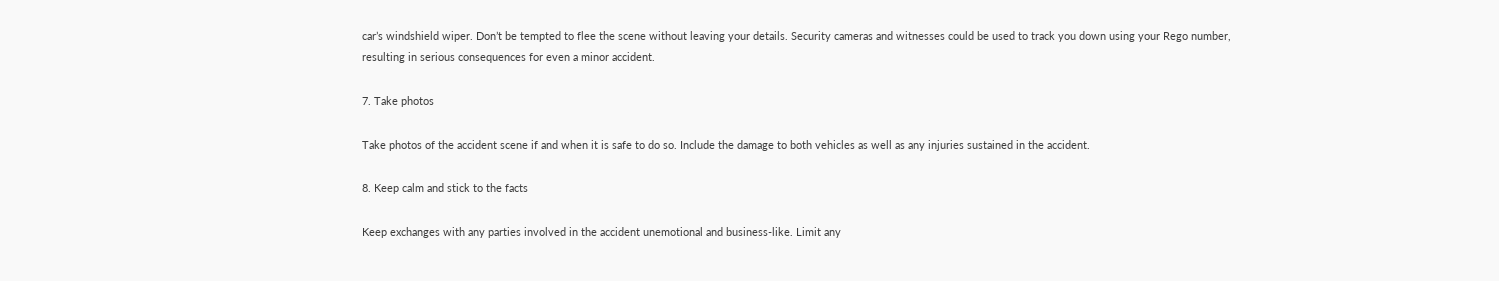car’s windshield wiper. Don’t be tempted to flee the scene without leaving your details. Security cameras and witnesses could be used to track you down using your Rego number, resulting in serious consequences for even a minor accident.

7. Take photos

Take photos of the accident scene if and when it is safe to do so. Include the damage to both vehicles as well as any injuries sustained in the accident.

8. Keep calm and stick to the facts

Keep exchanges with any parties involved in the accident unemotional and business-like. Limit any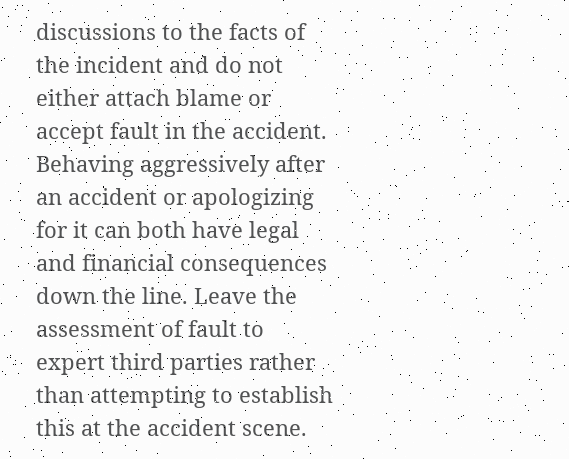discussions to the facts of the incident and do not either attach blame or accept fault in the accident. Behaving aggressively after an accident or apologizing for it can both have legal and financial consequences down the line. Leave the assessment of fault to expert third parties rather than attempting to establish this at the accident scene.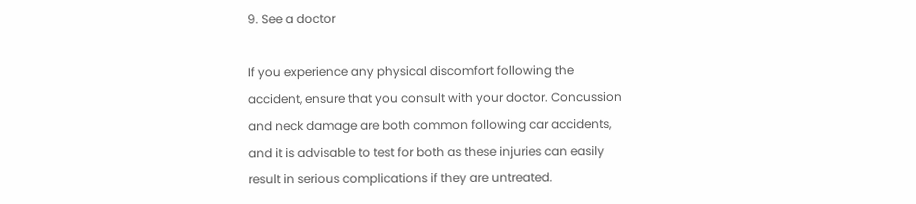9. See a doctor

If you experience any physical discomfort following the accident, ensure that you consult with your doctor. Concussion and neck damage are both common following car accidents, and it is advisable to test for both as these injuries can easily result in serious complications if they are untreated.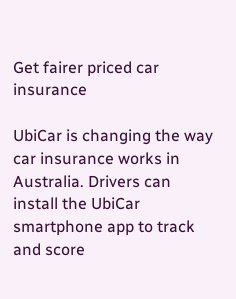Get fairer priced car insurance

UbiCar is changing the way car insurance works in Australia. Drivers can install the UbiCar smartphone app to track and score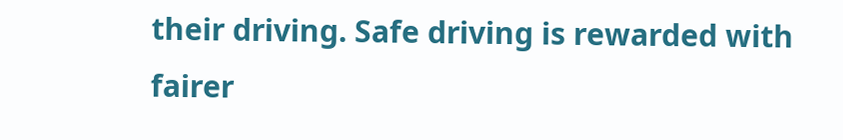their driving. Safe driving is rewarded with fairer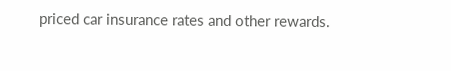priced car insurance rates and other rewards.